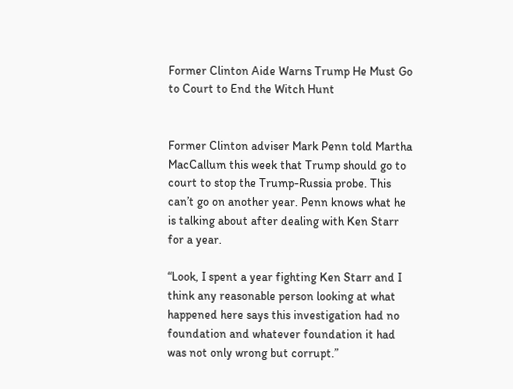Former Clinton Aide Warns Trump He Must Go to Court to End the Witch Hunt


Former Clinton adviser Mark Penn told Martha MacCallum this week that Trump should go to court to stop the Trump-Russia probe. This can’t go on another year. Penn knows what he is talking about after dealing with Ken Starr for a year.

“Look, I spent a year fighting Ken Starr and I think any reasonable person looking at what happened here says this investigation had no foundation and whatever foundation it had was not only wrong but corrupt.”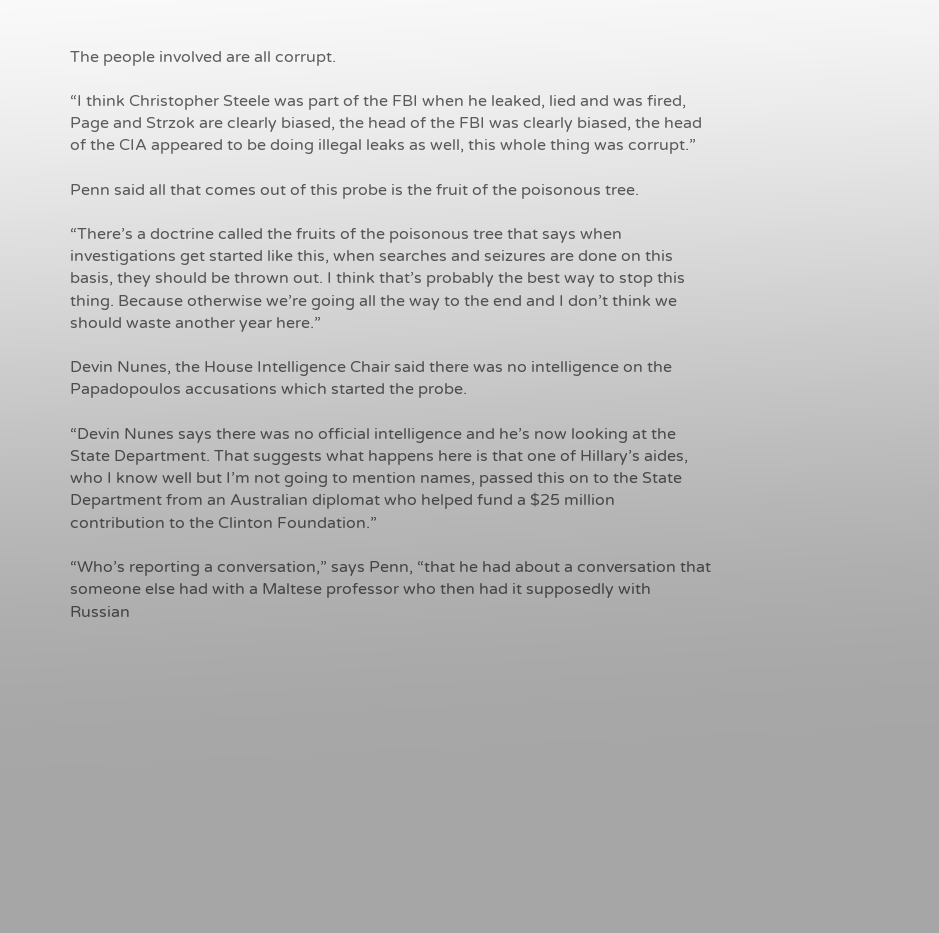The people involved are all corrupt.

“I think Christopher Steele was part of the FBI when he leaked, lied and was fired, Page and Strzok are clearly biased, the head of the FBI was clearly biased, the head of the CIA appeared to be doing illegal leaks as well, this whole thing was corrupt.”

Penn said all that comes out of this probe is the fruit of the poisonous tree.

“There’s a doctrine called the fruits of the poisonous tree that says when investigations get started like this, when searches and seizures are done on this basis, they should be thrown out. I think that’s probably the best way to stop this thing. Because otherwise we’re going all the way to the end and I don’t think we should waste another year here.”

Devin Nunes, the House Intelligence Chair said there was no intelligence on the Papadopoulos accusations which started the probe.

“Devin Nunes says there was no official intelligence and he’s now looking at the State Department. That suggests what happens here is that one of Hillary’s aides, who I know well but I’m not going to mention names, passed this on to the State Department from an Australian diplomat who helped fund a $25 million contribution to the Clinton Foundation.”

“Who’s reporting a conversation,” says Penn, “that he had about a conversation that someone else had with a Maltese professor who then had it supposedly with Russian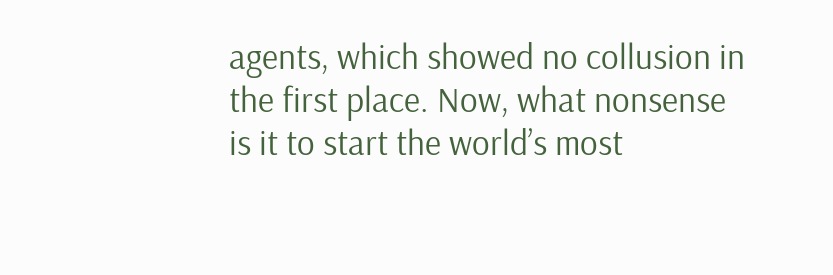agents, which showed no collusion in the first place. Now, what nonsense is it to start the world’s most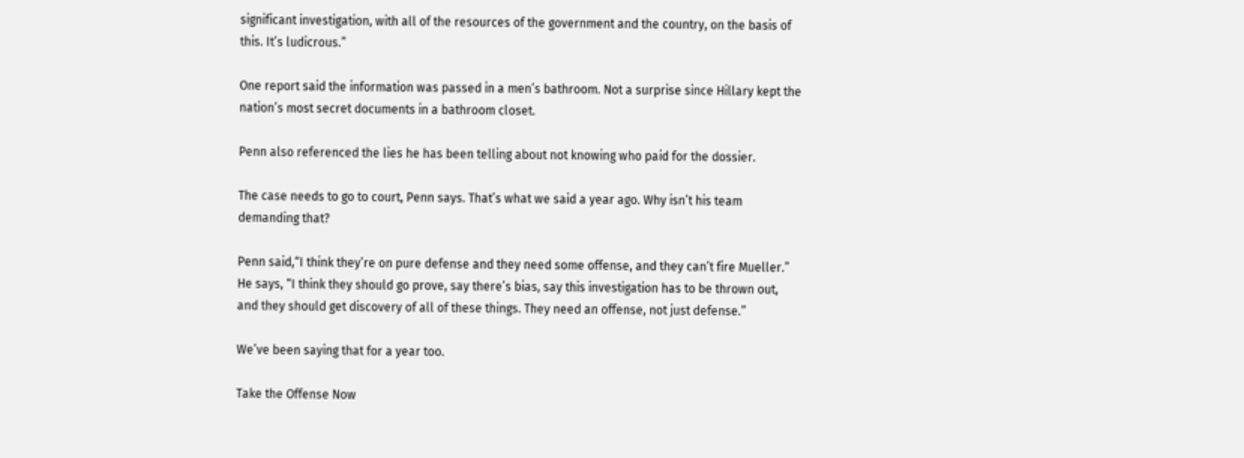significant investigation, with all of the resources of the government and the country, on the basis of this. It’s ludicrous.”

One report said the information was passed in a men’s bathroom. Not a surprise since Hillary kept the nation’s most secret documents in a bathroom closet.

Penn also referenced the lies he has been telling about not knowing who paid for the dossier.

The case needs to go to court, Penn says. That’s what we said a year ago. Why isn’t his team demanding that?

Penn said,“I think they’re on pure defense and they need some offense, and they can’t fire Mueller.” He says, “I think they should go prove, say there’s bias, say this investigation has to be thrown out, and they should get discovery of all of these things. They need an offense, not just defense.”

We’ve been saying that for a year too.

Take the Offense Now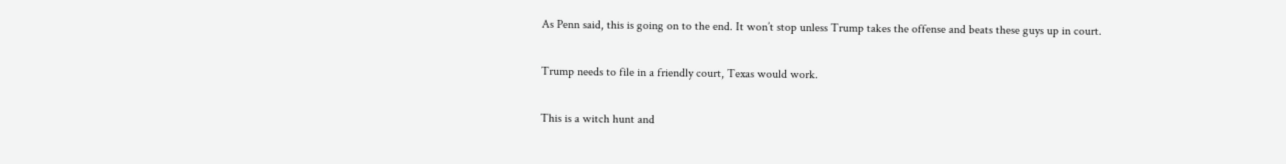As Penn said, this is going on to the end. It won’t stop unless Trump takes the offense and beats these guys up in court.

Trump needs to file in a friendly court, Texas would work.

This is a witch hunt and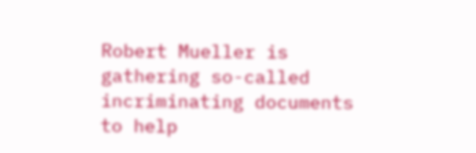Robert Mueller is gathering so-called incriminating documents to help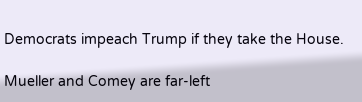Democrats impeach Trump if they take the House.

Mueller and Comey are far-left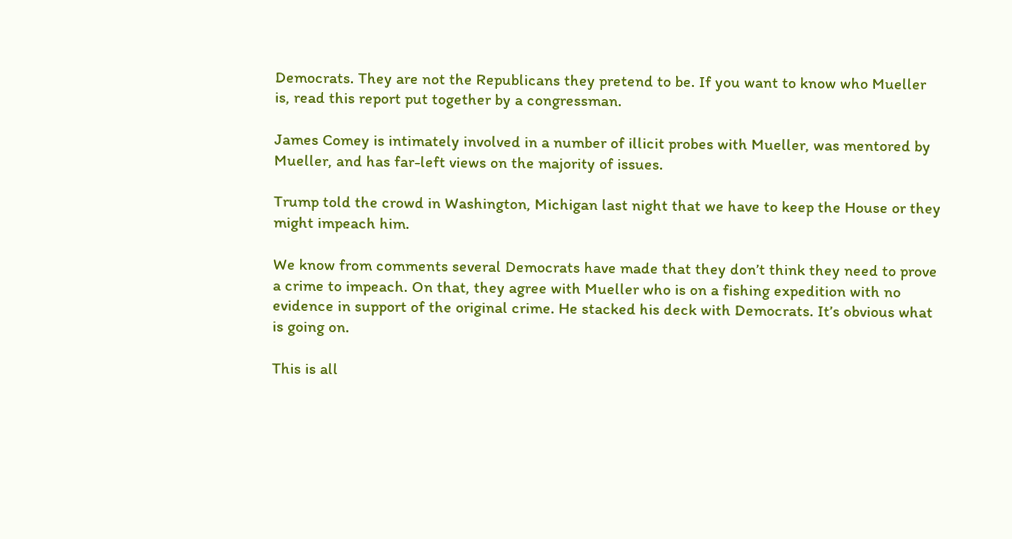Democrats. They are not the Republicans they pretend to be. If you want to know who Mueller is, read this report put together by a congressman.

James Comey is intimately involved in a number of illicit probes with Mueller, was mentored by Mueller, and has far-left views on the majority of issues.

Trump told the crowd in Washington, Michigan last night that we have to keep the House or they might impeach him.

We know from comments several Democrats have made that they don’t think they need to prove a crime to impeach. On that, they agree with Mueller who is on a fishing expedition with no evidence in support of the original crime. He stacked his deck with Democrats. It’s obvious what is going on.

This is all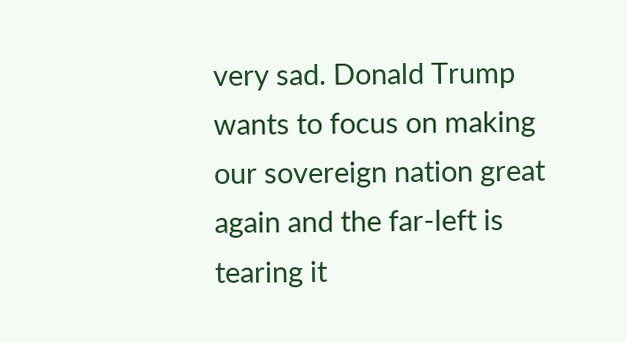very sad. Donald Trump wants to focus on making our sovereign nation great again and the far-left is tearing it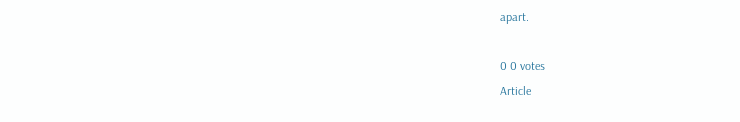apart.

0 0 votes
Article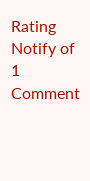Rating
Notify of
1 Comment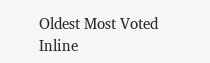Oldest Most Voted
Inline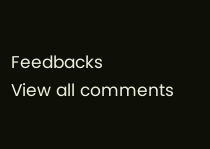Feedbacks
View all comments